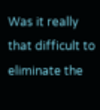Was it really that difficult to eliminate the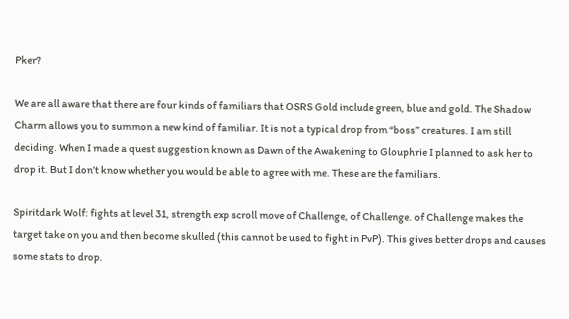Pker?

We are all aware that there are four kinds of familiars that OSRS Gold include green, blue and gold. The Shadow Charm allows you to summon a new kind of familiar. It is not a typical drop from “boss” creatures. I am still deciding. When I made a quest suggestion known as Dawn of the Awakening to Glouphrie I planned to ask her to drop it. But I don’t know whether you would be able to agree with me. These are the familiars.

Spiritdark Wolf: fights at level 31, strength exp scroll move of Challenge, of Challenge. of Challenge makes the target take on you and then become skulled (this cannot be used to fight in PvP). This gives better drops and causes some stats to drop.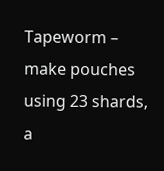Tapeworm – make pouches using 23 shards, a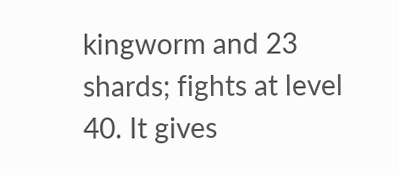kingworm and 23 shards; fights at level 40. It gives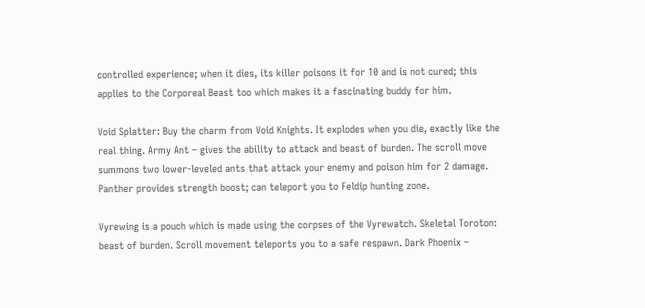controlled experience; when it dies, its killer poisons it for 10 and is not cured; this applies to the Corporeal Beast too which makes it a fascinating buddy for him.

Void Splatter: Buy the charm from Void Knights. It explodes when you die, exactly like the real thing. Army Ant – gives the ability to attack and beast of burden. The scroll move summons two lower-leveled ants that attack your enemy and poison him for 2 damage. Panther provides strength boost; can teleport you to Feldip hunting zone.

Vyrewing is a pouch which is made using the corpses of the Vyrewatch. Skeletal Toroton: beast of burden. Scroll movement teleports you to a safe respawn. Dark Phoenix –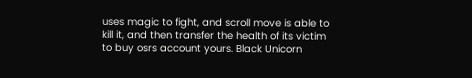uses magic to fight, and scroll move is able to kill it, and then transfer the health of its victim to buy osrs account yours. Black Unicorn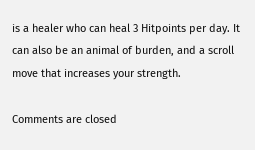is a healer who can heal 3 Hitpoints per day. It can also be an animal of burden, and a scroll move that increases your strength.

Comments are closed